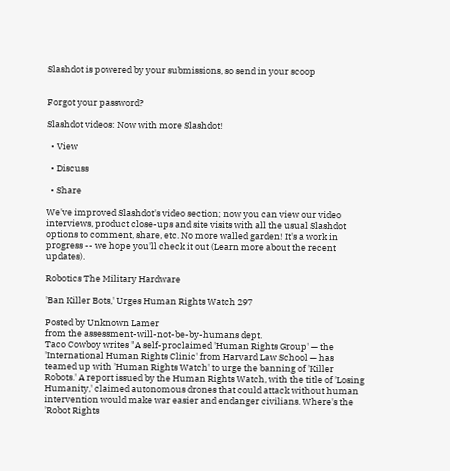Slashdot is powered by your submissions, so send in your scoop


Forgot your password?

Slashdot videos: Now with more Slashdot!

  • View

  • Discuss

  • Share

We've improved Slashdot's video section; now you can view our video interviews, product close-ups and site visits with all the usual Slashdot options to comment, share, etc. No more walled garden! It's a work in progress -- we hope you'll check it out (Learn more about the recent updates).

Robotics The Military Hardware

'Ban Killer Bots,' Urges Human Rights Watch 297

Posted by Unknown Lamer
from the assessment-will-not-be-by-humans dept.
Taco Cowboy writes "A self-proclaimed 'Human Rights Group' — the 'International Human Rights Clinic' from Harvard Law School — has teamed up with 'Human Rights Watch' to urge the banning of 'Killer Robots.' A report issued by the Human Rights Watch, with the title of 'Losing Humanity,' claimed autonomous drones that could attack without human intervention would make war easier and endanger civilians. Where's the 'Robot Rights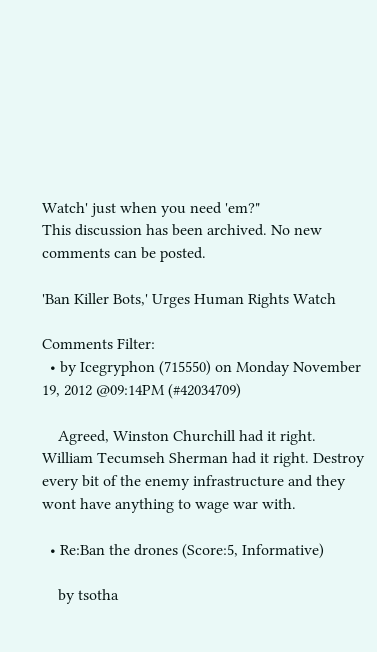Watch' just when you need 'em?"
This discussion has been archived. No new comments can be posted.

'Ban Killer Bots,' Urges Human Rights Watch

Comments Filter:
  • by Icegryphon (715550) on Monday November 19, 2012 @09:14PM (#42034709)

    Agreed, Winston Churchill had it right. William Tecumseh Sherman had it right. Destroy every bit of the enemy infrastructure and they wont have anything to wage war with.

  • Re:Ban the drones (Score:5, Informative)

    by tsotha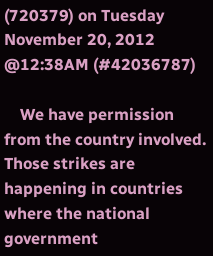(720379) on Tuesday November 20, 2012 @12:38AM (#42036787)

    We have permission from the country involved. Those strikes are happening in countries where the national government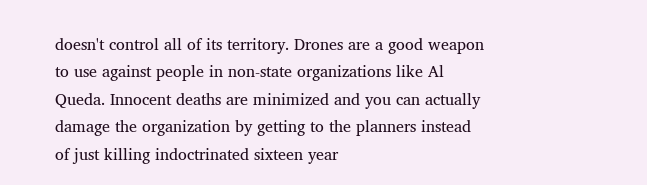doesn't control all of its territory. Drones are a good weapon to use against people in non-state organizations like Al Queda. Innocent deaths are minimized and you can actually damage the organization by getting to the planners instead of just killing indoctrinated sixteen year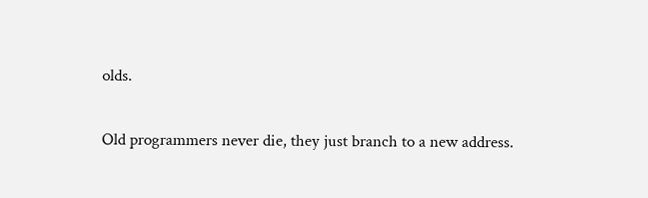olds.

Old programmers never die, they just branch to a new address.